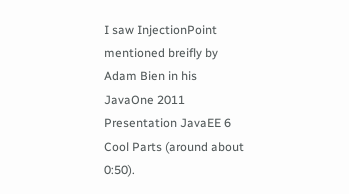I saw InjectionPoint mentioned breifly by Adam Bien in his JavaOne 2011 Presentation JavaEE 6 Cool Parts (around about 0:50).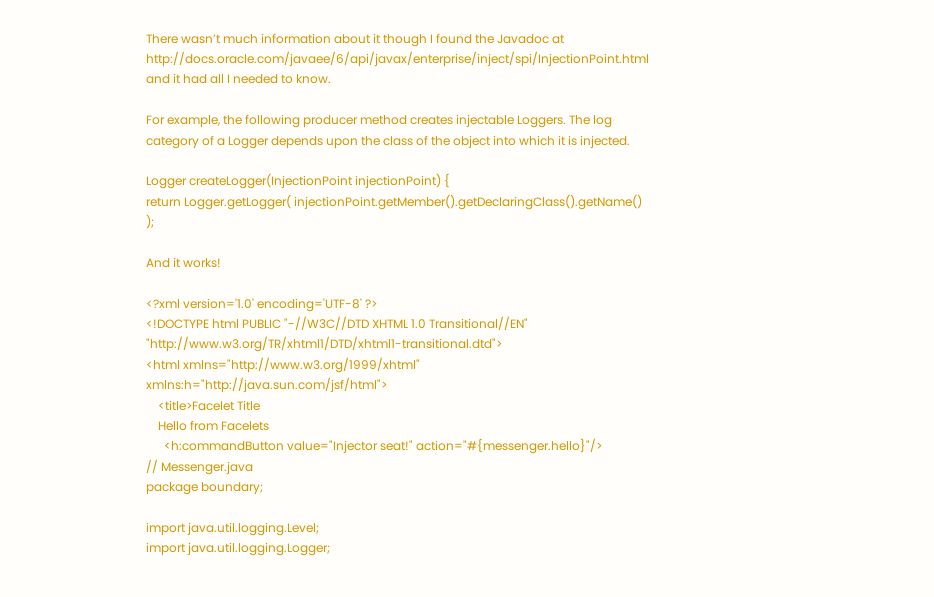There wasn’t much information about it though I found the Javadoc at http://docs.oracle.com/javaee/6/api/javax/enterprise/inject/spi/InjectionPoint.html and it had all I needed to know.

For example, the following producer method creates injectable Loggers. The log category of a Logger depends upon the class of the object into which it is injected.

Logger createLogger(InjectionPoint injectionPoint) {
return Logger.getLogger( injectionPoint.getMember().getDeclaringClass().getName() );

And it works!

<?xml version='1.0' encoding='UTF-8' ?>
<!DOCTYPE html PUBLIC "-//W3C//DTD XHTML 1.0 Transitional//EN" "http://www.w3.org/TR/xhtml1/DTD/xhtml1-transitional.dtd">
<html xmlns="http://www.w3.org/1999/xhtml" xmlns:h="http://java.sun.com/jsf/html">
    <title>Facelet Title
    Hello from Facelets
      <h:commandButton value="Injector seat!" action="#{messenger.hello}"/>
// Messenger.java
package boundary;

import java.util.logging.Level;
import java.util.logging.Logger;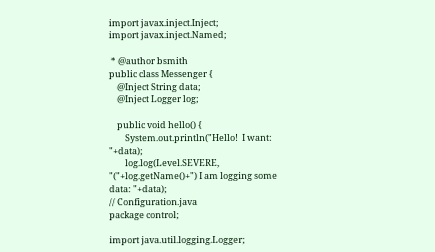import javax.inject.Inject;
import javax.inject.Named;

 * @author bsmith
public class Messenger {
    @Inject String data;
    @Inject Logger log;

    public void hello() {
        System.out.println("Hello!  I want: "+data);
        log.log(Level.SEVERE, "("+log.getName()+") I am logging some data: "+data);
// Configuration.java
package control;

import java.util.logging.Logger;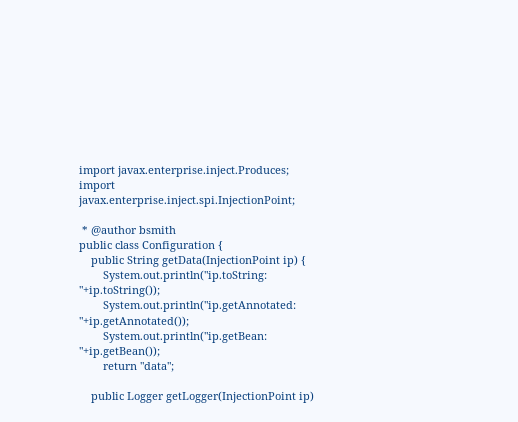import javax.enterprise.inject.Produces;
import javax.enterprise.inject.spi.InjectionPoint;

 * @author bsmith
public class Configuration {
    public String getData(InjectionPoint ip) {
        System.out.println("ip.toString: "+ip.toString());
        System.out.println("ip.getAnnotated: "+ip.getAnnotated());
        System.out.println("ip.getBean: "+ip.getBean());
        return "data";

    public Logger getLogger(InjectionPoint ip)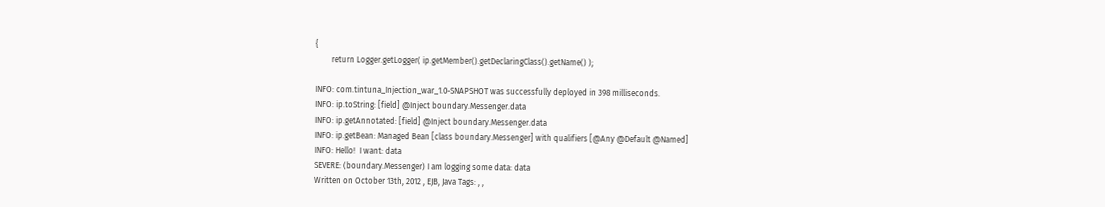{
        return Logger.getLogger( ip.getMember().getDeclaringClass().getName() );

INFO: com.tintuna_Injection_war_1.0-SNAPSHOT was successfully deployed in 398 milliseconds.
INFO: ip.toString: [field] @Inject boundary.Messenger.data
INFO: ip.getAnnotated: [field] @Inject boundary.Messenger.data
INFO: ip.getBean: Managed Bean [class boundary.Messenger] with qualifiers [@Any @Default @Named]
INFO: Hello!  I want: data
SEVERE: (boundary.Messenger) I am logging some data: data
Written on October 13th, 2012 , EJB, Java Tags: , ,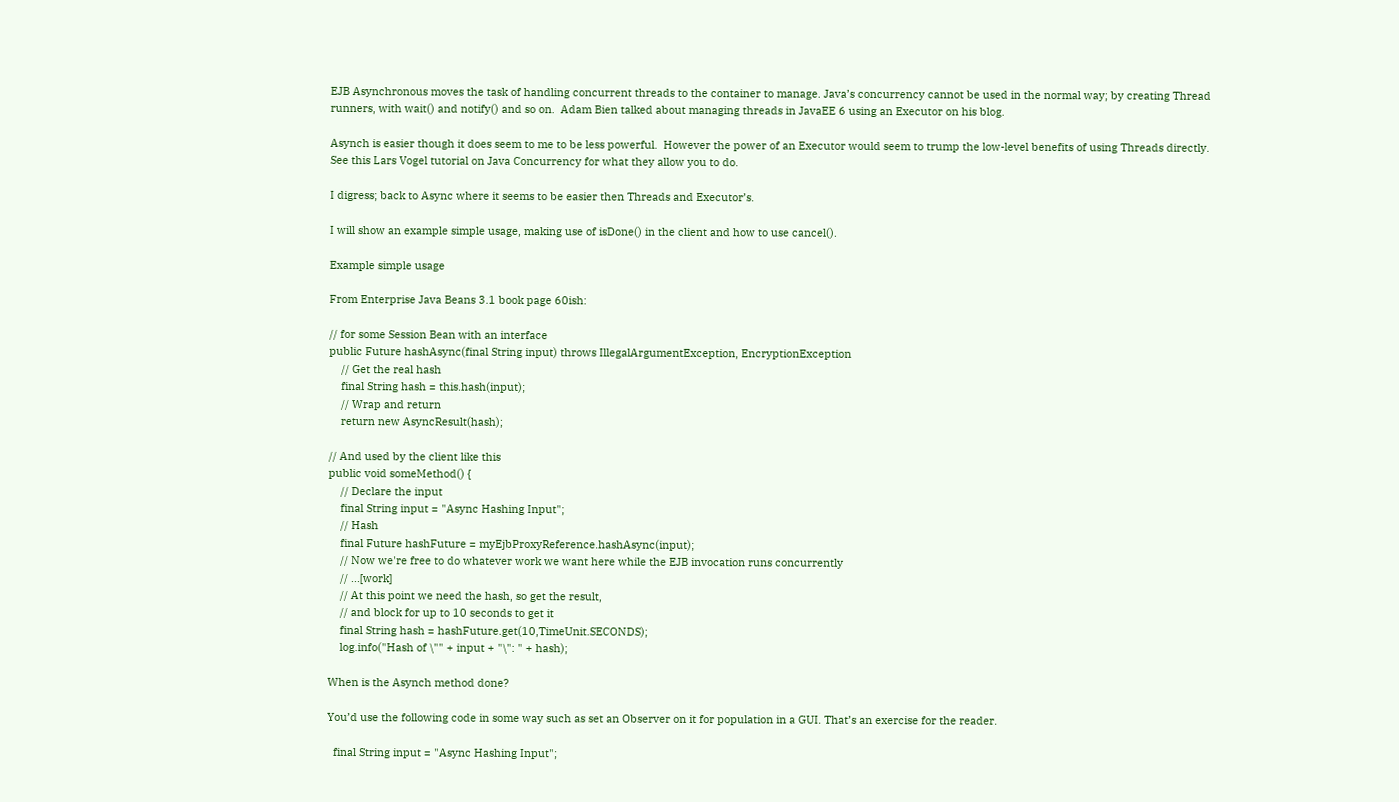EJB Asynchronous moves the task of handling concurrent threads to the container to manage. Java’s concurrency cannot be used in the normal way; by creating Thread runners, with wait() and notify() and so on.  Adam Bien talked about managing threads in JavaEE 6 using an Executor on his blog.

Asynch is easier though it does seem to me to be less powerful.  However the power of an Executor would seem to trump the low-level benefits of using Threads directly. See this Lars Vogel tutorial on Java Concurrency for what they allow you to do.

I digress; back to Async where it seems to be easier then Threads and Executor’s.

I will show an example simple usage, making use of isDone() in the client and how to use cancel().

Example simple usage

From Enterprise Java Beans 3.1 book page 60ish:

// for some Session Bean with an interface
public Future hashAsync(final String input) throws IllegalArgumentException, EncryptionException
    // Get the real hash
    final String hash = this.hash(input);
    // Wrap and return
    return new AsyncResult(hash);

// And used by the client like this
public void someMethod() {
    // Declare the input
    final String input = "Async Hashing Input";
    // Hash
    final Future hashFuture = myEjbProxyReference.hashAsync(input);
    // Now we're free to do whatever work we want here while the EJB invocation runs concurrently
    // ...[work]
    // At this point we need the hash, so get the result,
    // and block for up to 10 seconds to get it
    final String hash = hashFuture.get(10,TimeUnit.SECONDS);
    log.info("Hash of \"" + input + "\": " + hash);

When is the Asynch method done?

You’d use the following code in some way such as set an Observer on it for population in a GUI. That’s an exercise for the reader.

  final String input = "Async Hashing Input";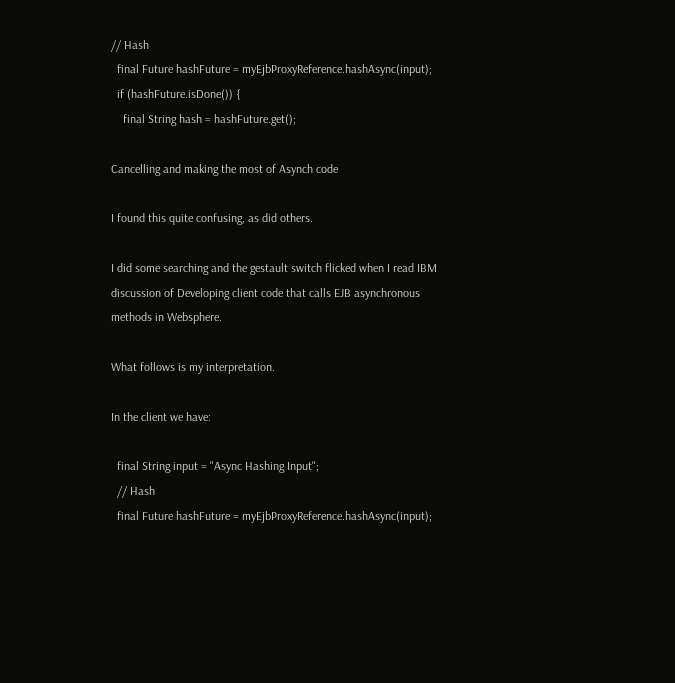// Hash
  final Future hashFuture = myEjbProxyReference.hashAsync(input);
  if (hashFuture.isDone()) {
    final String hash = hashFuture.get();

Cancelling and making the most of Asynch code

I found this quite confusing, as did others.

I did some searching and the gestault switch flicked when I read IBM discussion of Developing client code that calls EJB asynchronous methods in Websphere.

What follows is my interpretation.

In the client we have:

  final String input = "Async Hashing Input";
  // Hash
  final Future hashFuture = myEjbProxyReference.hashAsync(input);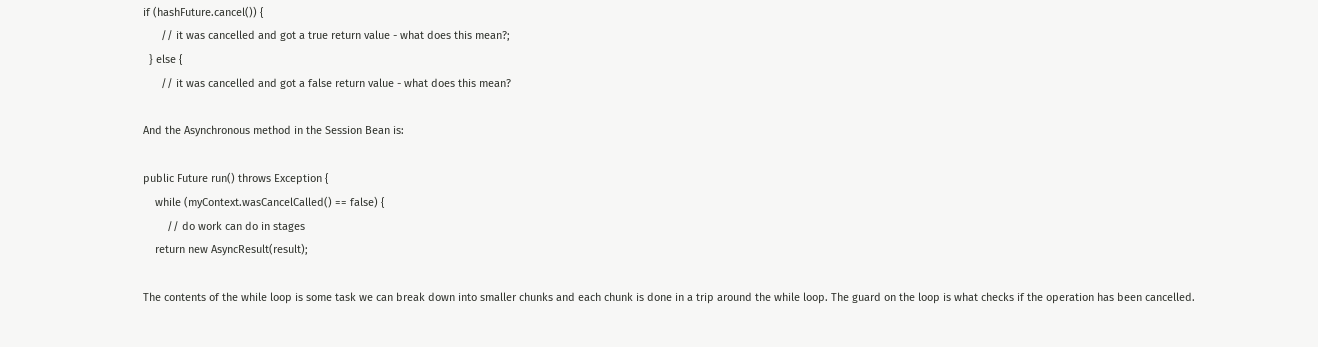if (hashFuture.cancel()) {
      // it was cancelled and got a true return value - what does this mean?;
  } else {
      // it was cancelled and got a false return value - what does this mean?

And the Asynchronous method in the Session Bean is:

public Future run() throws Exception {
    while (myContext.wasCancelCalled() == false) {
        // do work can do in stages
    return new AsyncResult(result);

The contents of the while loop is some task we can break down into smaller chunks and each chunk is done in a trip around the while loop. The guard on the loop is what checks if the operation has been cancelled.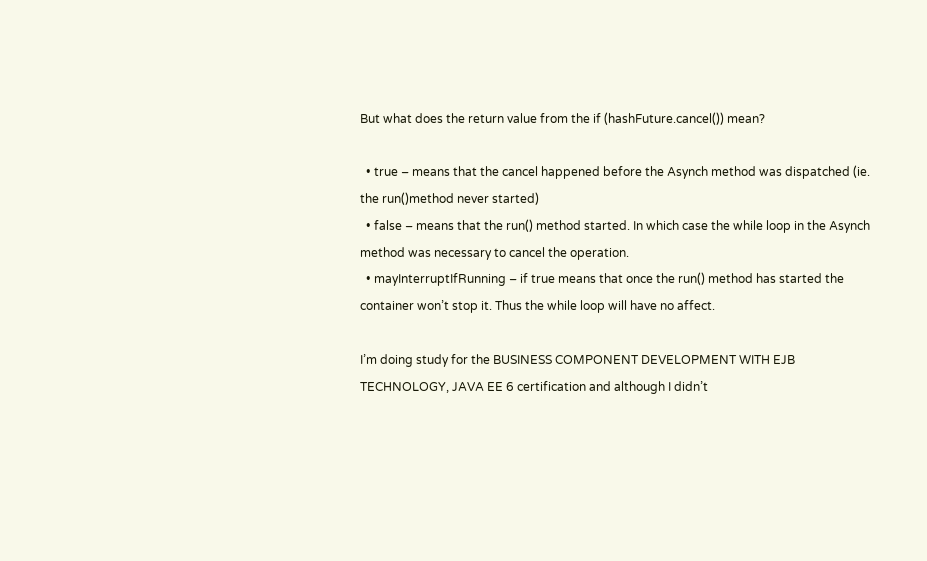But what does the return value from the if (hashFuture.cancel()) mean?

  • true – means that the cancel happened before the Asynch method was dispatched (ie. the run()method never started)
  • false – means that the run() method started. In which case the while loop in the Asynch method was necessary to cancel the operation.
  • mayInterruptIfRunning – if true means that once the run() method has started the container won’t stop it. Thus the while loop will have no affect.

I’m doing study for the BUSINESS COMPONENT DEVELOPMENT WITH EJB TECHNOLOGY, JAVA EE 6 certification and although I didn’t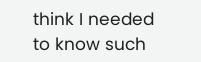think I needed to know such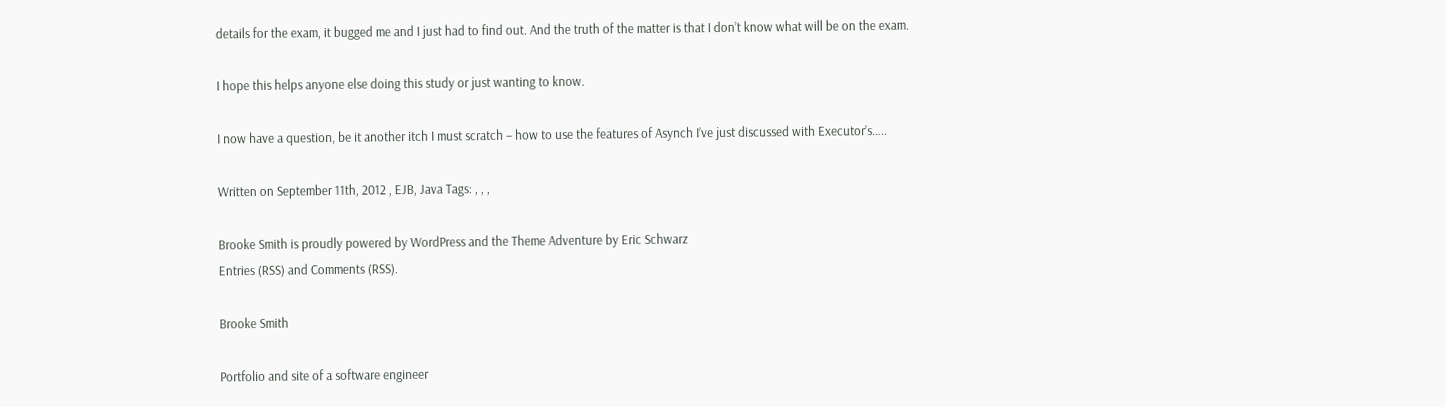details for the exam, it bugged me and I just had to find out. And the truth of the matter is that I don’t know what will be on the exam.

I hope this helps anyone else doing this study or just wanting to know.

I now have a question, be it another itch I must scratch – how to use the features of Asynch I’ve just discussed with Executor’s…..

Written on September 11th, 2012 , EJB, Java Tags: , , ,

Brooke Smith is proudly powered by WordPress and the Theme Adventure by Eric Schwarz
Entries (RSS) and Comments (RSS).

Brooke Smith

Portfolio and site of a software engineer